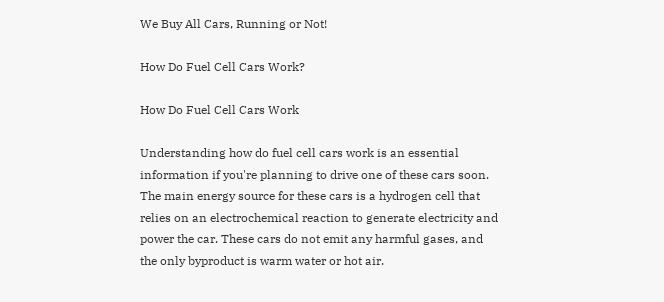We Buy All Cars, Running or Not!

How Do Fuel Cell Cars Work?

How Do Fuel Cell Cars Work

Understanding how do fuel cell cars work is an essential information if you're planning to drive one of these cars soon. The main energy source for these cars is a hydrogen cell that relies on an electrochemical reaction to generate electricity and power the car. These cars do not emit any harmful gases, and the only byproduct is warm water or hot air.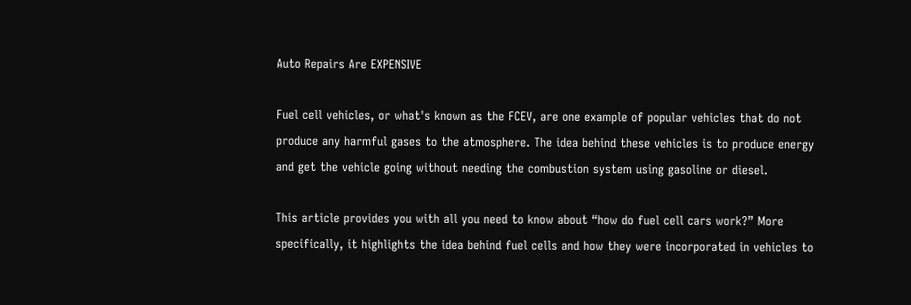Auto Repairs Are EXPENSIVE

Fuel cell vehicles, or what's known as the FCEV, are one example of popular vehicles that do not produce any harmful gases to the atmosphere. The idea behind these vehicles is to produce energy and get the vehicle going without needing the combustion system using gasoline or diesel.

This article provides you with all you need to know about “how do fuel cell cars work?” More specifically, it highlights the idea behind fuel cells and how they were incorporated in vehicles to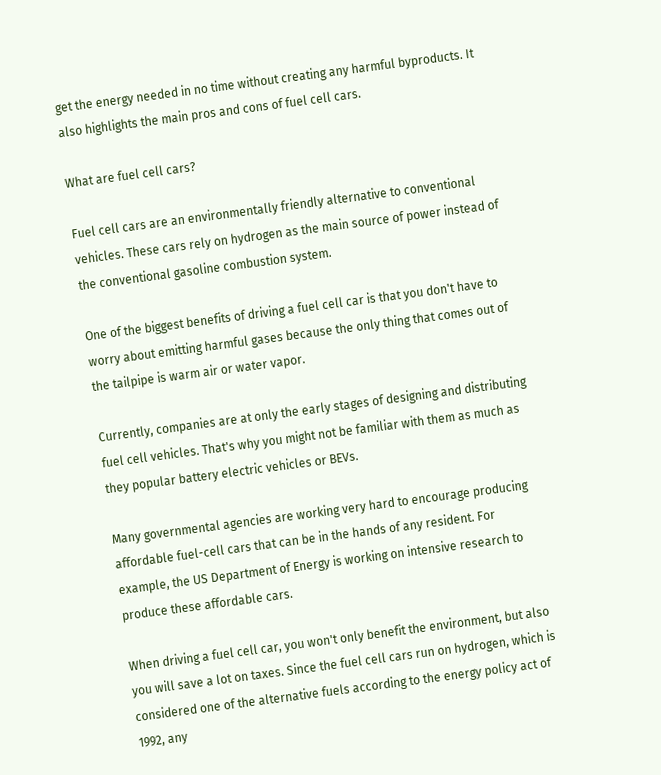get the energy needed in no time without creating any harmful byproducts. It also highlights the main pros and cons of fuel cell cars.

What are fuel cell cars?

Fuel cell cars are an environmentally friendly alternative to conventional vehicles. These cars rely on hydrogen as the main source of power instead of the conventional gasoline combustion system.

One of the biggest benefits of driving a fuel cell car is that you don't have to worry about emitting harmful gases because the only thing that comes out of the tailpipe is warm air or water vapor.

Currently, companies are at only the early stages of designing and distributing fuel cell vehicles. That's why you might not be familiar with them as much as they popular battery electric vehicles or BEVs.

Many governmental agencies are working very hard to encourage producing affordable fuel-cell cars that can be in the hands of any resident. For example, the US Department of Energy is working on intensive research to produce these affordable cars.

When driving a fuel cell car, you won't only benefit the environment, but also you will save a lot on taxes. Since the fuel cell cars run on hydrogen, which is considered one of the alternative fuels according to the energy policy act of 1992, any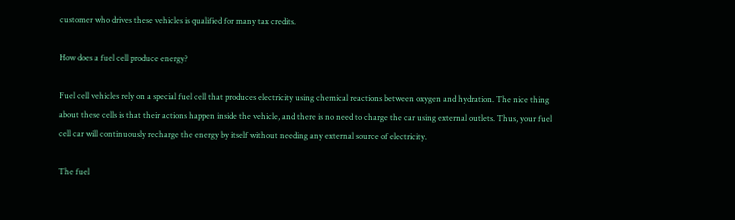customer who drives these vehicles is qualified for many tax credits.

How does a fuel cell produce energy?

Fuel cell vehicles rely on a special fuel cell that produces electricity using chemical reactions between oxygen and hydration. The nice thing about these cells is that their actions happen inside the vehicle, and there is no need to charge the car using external outlets. Thus, your fuel cell car will continuously recharge the energy by itself without needing any external source of electricity.

The fuel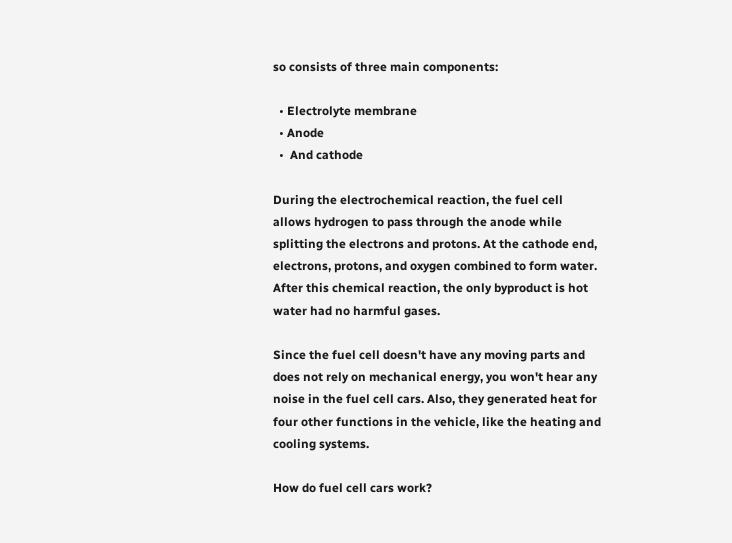so consists of three main components:

  • Electrolyte membrane
  • Anode
  •  And cathode

During the electrochemical reaction, the fuel cell allows hydrogen to pass through the anode while splitting the electrons and protons. At the cathode end, electrons, protons, and oxygen combined to form water. After this chemical reaction, the only byproduct is hot water had no harmful gases.

Since the fuel cell doesn't have any moving parts and does not rely on mechanical energy, you won't hear any noise in the fuel cell cars. Also, they generated heat for four other functions in the vehicle, like the heating and cooling systems.

How do fuel cell cars work?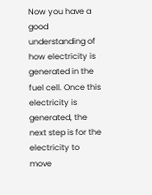Now you have a good understanding of how electricity is generated in the fuel cell. Once this electricity is generated, the next step is for the electricity to move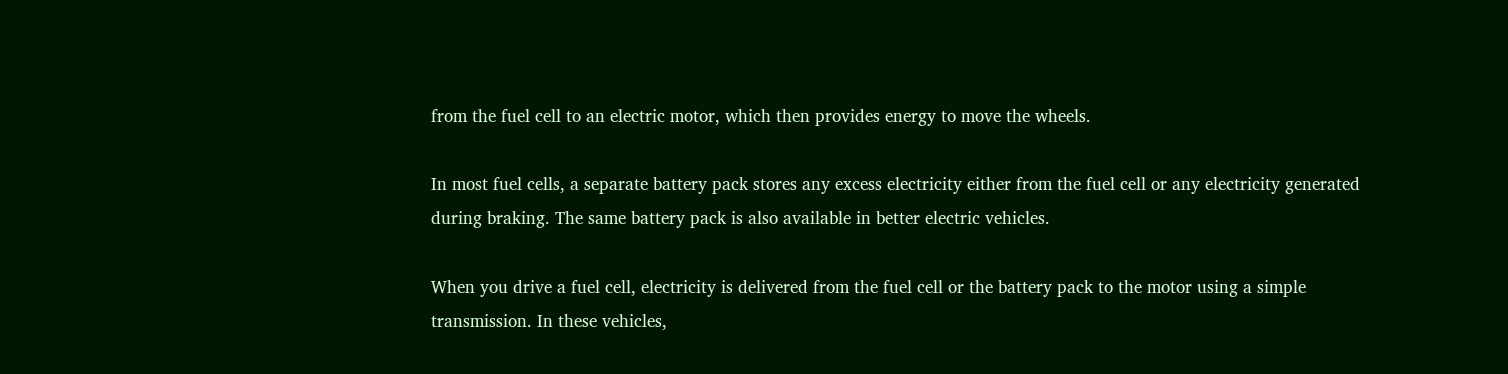from the fuel cell to an electric motor, which then provides energy to move the wheels.

In most fuel cells, a separate battery pack stores any excess electricity either from the fuel cell or any electricity generated during braking. The same battery pack is also available in better electric vehicles.

When you drive a fuel cell, electricity is delivered from the fuel cell or the battery pack to the motor using a simple transmission. In these vehicles,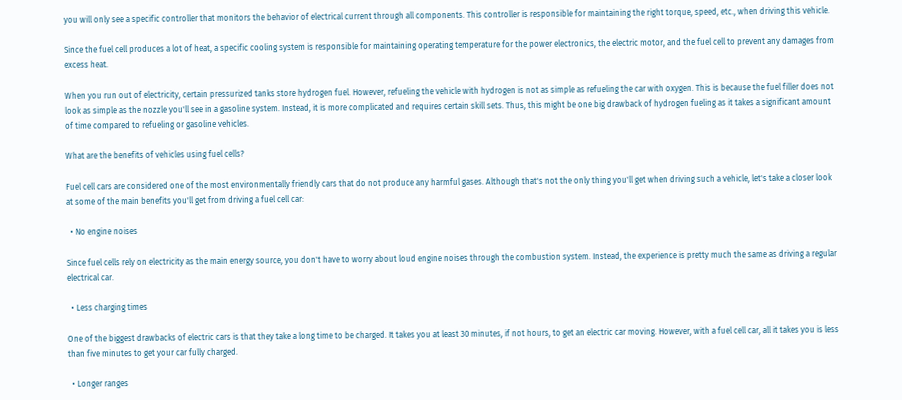you will only see a specific controller that monitors the behavior of electrical current through all components. This controller is responsible for maintaining the right torque, speed, etc., when driving this vehicle.

Since the fuel cell produces a lot of heat, a specific cooling system is responsible for maintaining operating temperature for the power electronics, the electric motor, and the fuel cell to prevent any damages from excess heat.

When you run out of electricity, certain pressurized tanks store hydrogen fuel. However, refueling the vehicle with hydrogen is not as simple as refueling the car with oxygen. This is because the fuel filler does not look as simple as the nozzle you'll see in a gasoline system. Instead, it is more complicated and requires certain skill sets. Thus, this might be one big drawback of hydrogen fueling as it takes a significant amount of time compared to refueling or gasoline vehicles.

What are the benefits of vehicles using fuel cells?

Fuel cell cars are considered one of the most environmentally friendly cars that do not produce any harmful gases. Although that's not the only thing you'll get when driving such a vehicle, let's take a closer look at some of the main benefits you'll get from driving a fuel cell car:

  • No engine noises

Since fuel cells rely on electricity as the main energy source, you don't have to worry about loud engine noises through the combustion system. Instead, the experience is pretty much the same as driving a regular electrical car.

  • Less charging times

One of the biggest drawbacks of electric cars is that they take a long time to be charged. It takes you at least 30 minutes, if not hours, to get an electric car moving. However, with a fuel cell car, all it takes you is less than five minutes to get your car fully charged.

  • Longer ranges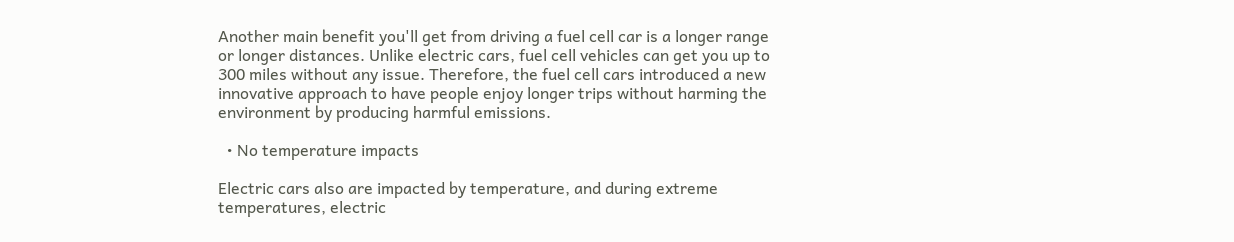Another main benefit you'll get from driving a fuel cell car is a longer range or longer distances. Unlike electric cars, fuel cell vehicles can get you up to 300 miles without any issue. Therefore, the fuel cell cars introduced a new innovative approach to have people enjoy longer trips without harming the environment by producing harmful emissions.

  • No temperature impacts

Electric cars also are impacted by temperature, and during extreme temperatures, electric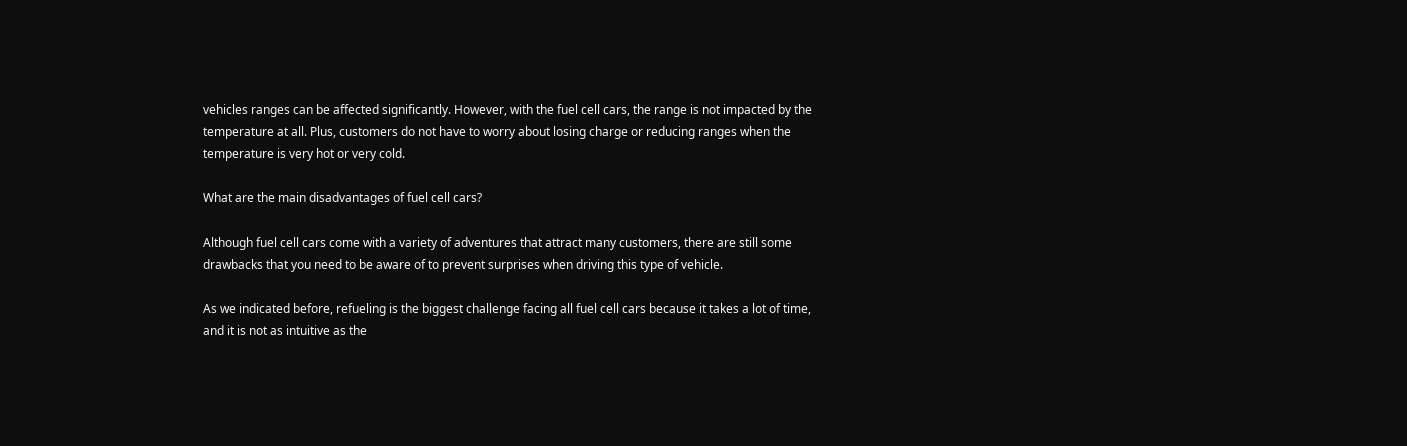vehicles ranges can be affected significantly. However, with the fuel cell cars, the range is not impacted by the temperature at all. Plus, customers do not have to worry about losing charge or reducing ranges when the temperature is very hot or very cold.

What are the main disadvantages of fuel cell cars?

Although fuel cell cars come with a variety of adventures that attract many customers, there are still some drawbacks that you need to be aware of to prevent surprises when driving this type of vehicle.

As we indicated before, refueling is the biggest challenge facing all fuel cell cars because it takes a lot of time, and it is not as intuitive as the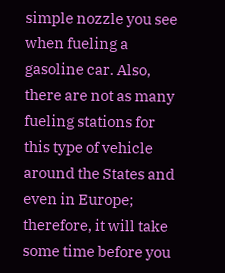simple nozzle you see when fueling a gasoline car. Also, there are not as many fueling stations for this type of vehicle around the States and even in Europe; therefore, it will take some time before you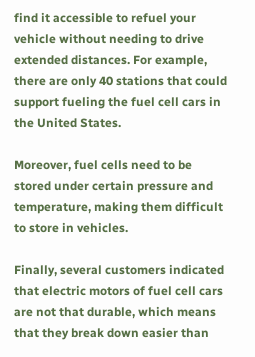find it accessible to refuel your vehicle without needing to drive extended distances. For example, there are only 40 stations that could support fueling the fuel cell cars in the United States.

Moreover, fuel cells need to be stored under certain pressure and temperature, making them difficult to store in vehicles.

Finally, several customers indicated that electric motors of fuel cell cars are not that durable, which means that they break down easier than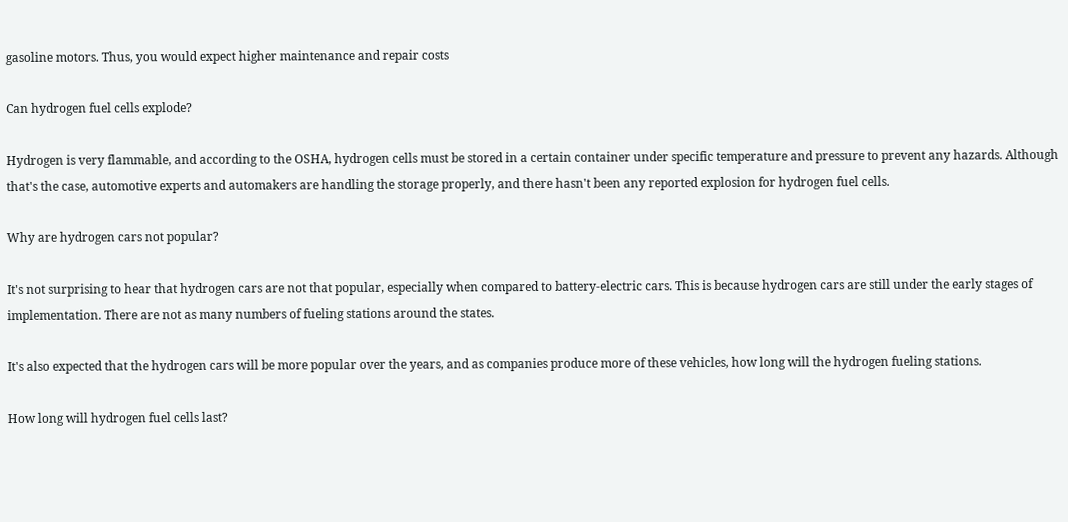gasoline motors. Thus, you would expect higher maintenance and repair costs

Can hydrogen fuel cells explode?

Hydrogen is very flammable, and according to the OSHA, hydrogen cells must be stored in a certain container under specific temperature and pressure to prevent any hazards. Although that's the case, automotive experts and automakers are handling the storage properly, and there hasn't been any reported explosion for hydrogen fuel cells.

Why are hydrogen cars not popular?

It's not surprising to hear that hydrogen cars are not that popular, especially when compared to battery-electric cars. This is because hydrogen cars are still under the early stages of implementation. There are not as many numbers of fueling stations around the states.

It's also expected that the hydrogen cars will be more popular over the years, and as companies produce more of these vehicles, how long will the hydrogen fueling stations.

How long will hydrogen fuel cells last?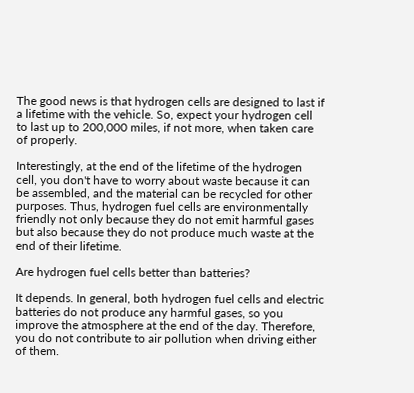The good news is that hydrogen cells are designed to last if a lifetime with the vehicle. So, expect your hydrogen cell to last up to 200,000 miles, if not more, when taken care of properly.

Interestingly, at the end of the lifetime of the hydrogen cell, you don't have to worry about waste because it can be assembled, and the material can be recycled for other purposes. Thus, hydrogen fuel cells are environmentally friendly not only because they do not emit harmful gases but also because they do not produce much waste at the end of their lifetime.

Are hydrogen fuel cells better than batteries?

It depends. In general, both hydrogen fuel cells and electric batteries do not produce any harmful gases, so you improve the atmosphere at the end of the day. Therefore, you do not contribute to air pollution when driving either of them.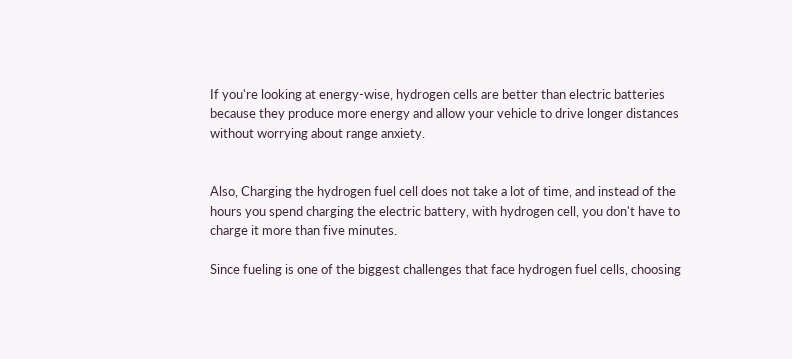If you're looking at energy-wise, hydrogen cells are better than electric batteries because they produce more energy and allow your vehicle to drive longer distances without worrying about range anxiety.


Also, Charging the hydrogen fuel cell does not take a lot of time, and instead of the hours you spend charging the electric battery, with hydrogen cell, you don't have to charge it more than five minutes.

Since fueling is one of the biggest challenges that face hydrogen fuel cells, choosing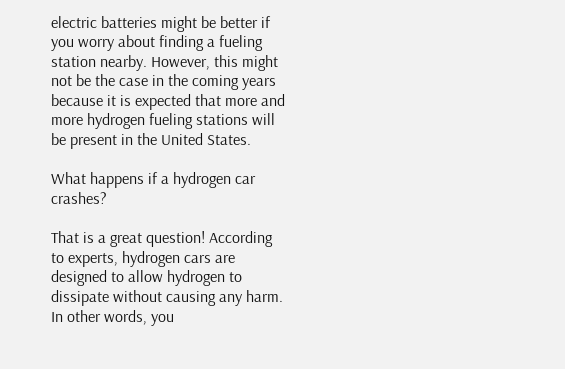electric batteries might be better if you worry about finding a fueling station nearby. However, this might not be the case in the coming years because it is expected that more and more hydrogen fueling stations will be present in the United States.

What happens if a hydrogen car crashes?

That is a great question! According to experts, hydrogen cars are designed to allow hydrogen to dissipate without causing any harm. In other words, you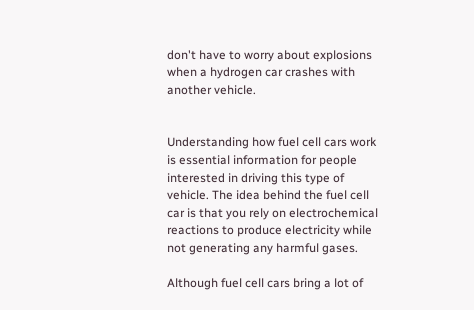don't have to worry about explosions when a hydrogen car crashes with another vehicle.


Understanding how fuel cell cars work is essential information for people interested in driving this type of vehicle. The idea behind the fuel cell car is that you rely on electrochemical reactions to produce electricity while not generating any harmful gases.

Although fuel cell cars bring a lot of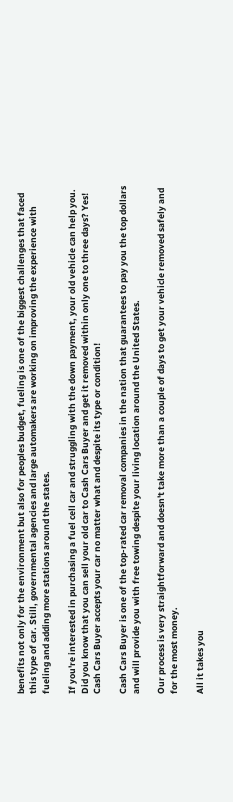benefits not only for the environment but also for peoples budget, fueling is one of the biggest challenges that faced this type of car. Still, governmental agencies and large automakers are working on improving the experience with fueling and adding more stations around the states.

If you're interested in purchasing a fuel cell car and struggling with the down payment, your old vehicle can help you. Did you know that you can sell your old car to Cash Cars Buyer and get it removed within only one to three days? Yes! Cash Cars Buyer accepts your car no matter what and despite its type or condition!

Cash Cars Buyer is one of the top-rated car removal companies in the nation that guarantees to pay you the top dollars and will provide you with free towing despite your living location around the United States.

Our process is very straightforward and doesn't take more than a couple of days to get your vehicle removed safely and for the most money.

All it takes you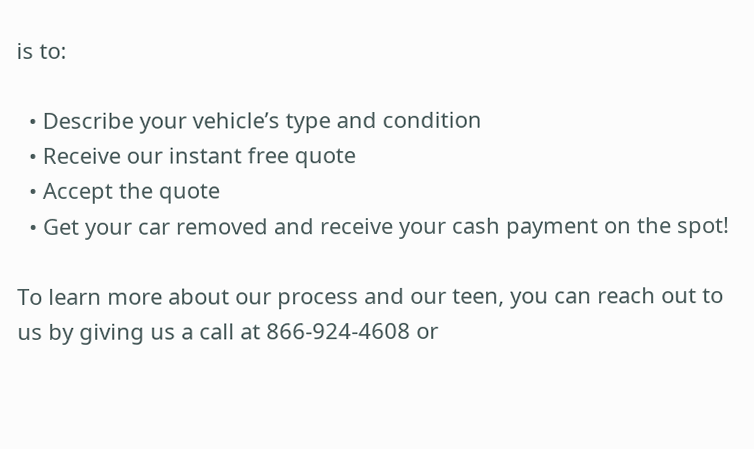is to:

  • Describe your vehicle’s type and condition
  • Receive our instant free quote
  • Accept the quote
  • Get your car removed and receive your cash payment on the spot!

To learn more about our process and our teen, you can reach out to us by giving us a call at 866-924-4608 or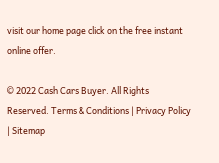visit our home page click on the free instant online offer.

© 2022 Cash Cars Buyer. All Rights Reserved. Terms & Conditions | Privacy Policy | Sitemap